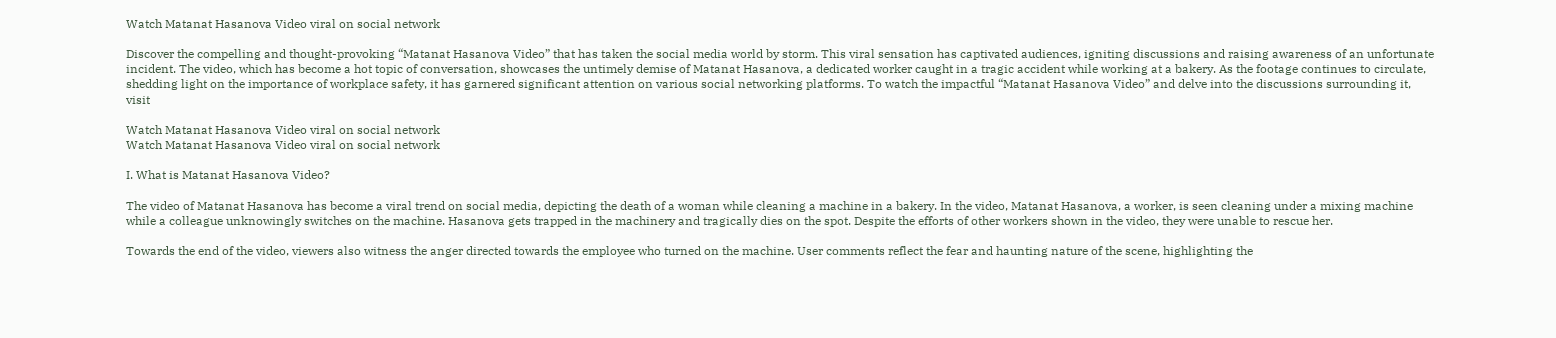Watch Matanat Hasanova Video viral on social network

Discover the compelling and thought-provoking “Matanat Hasanova Video” that has taken the social media world by storm. This viral sensation has captivated audiences, igniting discussions and raising awareness of an unfortunate incident. The video, which has become a hot topic of conversation, showcases the untimely demise of Matanat Hasanova, a dedicated worker caught in a tragic accident while working at a bakery. As the footage continues to circulate, shedding light on the importance of workplace safety, it has garnered significant attention on various social networking platforms. To watch the impactful “Matanat Hasanova Video” and delve into the discussions surrounding it, visit

Watch Matanat Hasanova Video viral on social network
Watch Matanat Hasanova Video viral on social network

I. What is Matanat Hasanova Video?

The video of Matanat Hasanova has become a viral trend on social media, depicting the death of a woman while cleaning a machine in a bakery. In the video, Matanat Hasanova, a worker, is seen cleaning under a mixing machine while a colleague unknowingly switches on the machine. Hasanova gets trapped in the machinery and tragically dies on the spot. Despite the efforts of other workers shown in the video, they were unable to rescue her.

Towards the end of the video, viewers also witness the anger directed towards the employee who turned on the machine. User comments reflect the fear and haunting nature of the scene, highlighting the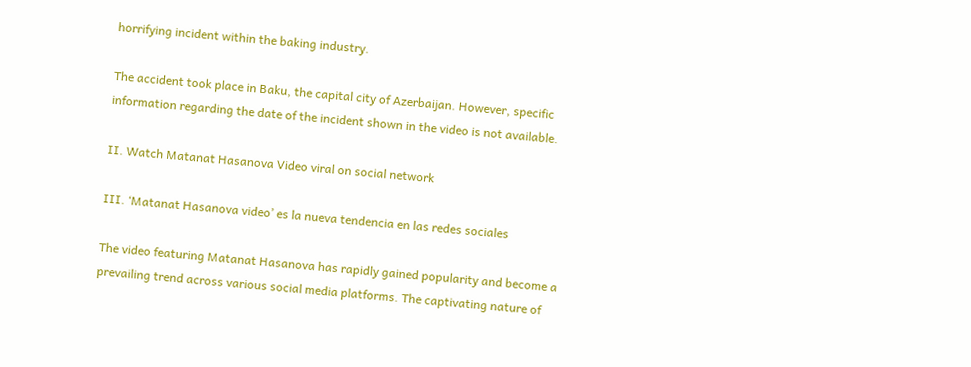horrifying incident within the baking industry.

The accident took place in Baku, the capital city of Azerbaijan. However, specific information regarding the date of the incident shown in the video is not available.

II. Watch Matanat Hasanova Video viral on social network

III. ‘Matanat Hasanova video’ es la nueva tendencia en las redes sociales

The video featuring Matanat Hasanova has rapidly gained popularity and become a prevailing trend across various social media platforms. The captivating nature of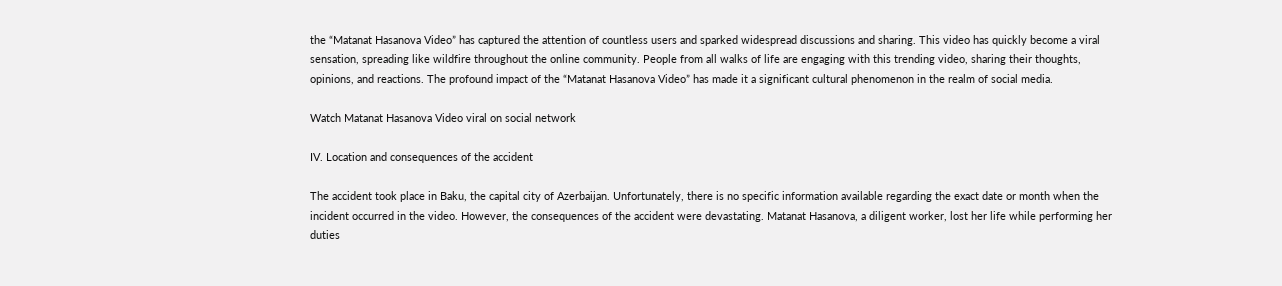the “Matanat Hasanova Video” has captured the attention of countless users and sparked widespread discussions and sharing. This video has quickly become a viral sensation, spreading like wildfire throughout the online community. People from all walks of life are engaging with this trending video, sharing their thoughts, opinions, and reactions. The profound impact of the “Matanat Hasanova Video” has made it a significant cultural phenomenon in the realm of social media.

Watch Matanat Hasanova Video viral on social network

IV. Location and consequences of the accident

The accident took place in Baku, the capital city of Azerbaijan. Unfortunately, there is no specific information available regarding the exact date or month when the incident occurred in the video. However, the consequences of the accident were devastating. Matanat Hasanova, a diligent worker, lost her life while performing her duties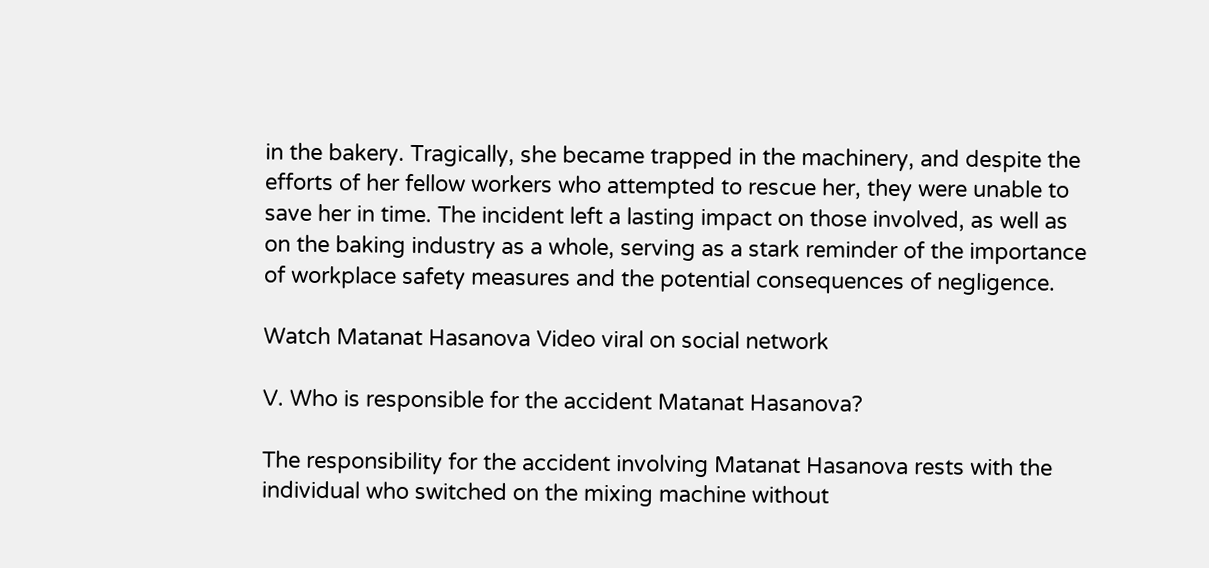in the bakery. Tragically, she became trapped in the machinery, and despite the efforts of her fellow workers who attempted to rescue her, they were unable to save her in time. The incident left a lasting impact on those involved, as well as on the baking industry as a whole, serving as a stark reminder of the importance of workplace safety measures and the potential consequences of negligence.

Watch Matanat Hasanova Video viral on social network

V. Who is responsible for the accident Matanat Hasanova?

The responsibility for the accident involving Matanat Hasanova rests with the individual who switched on the mixing machine without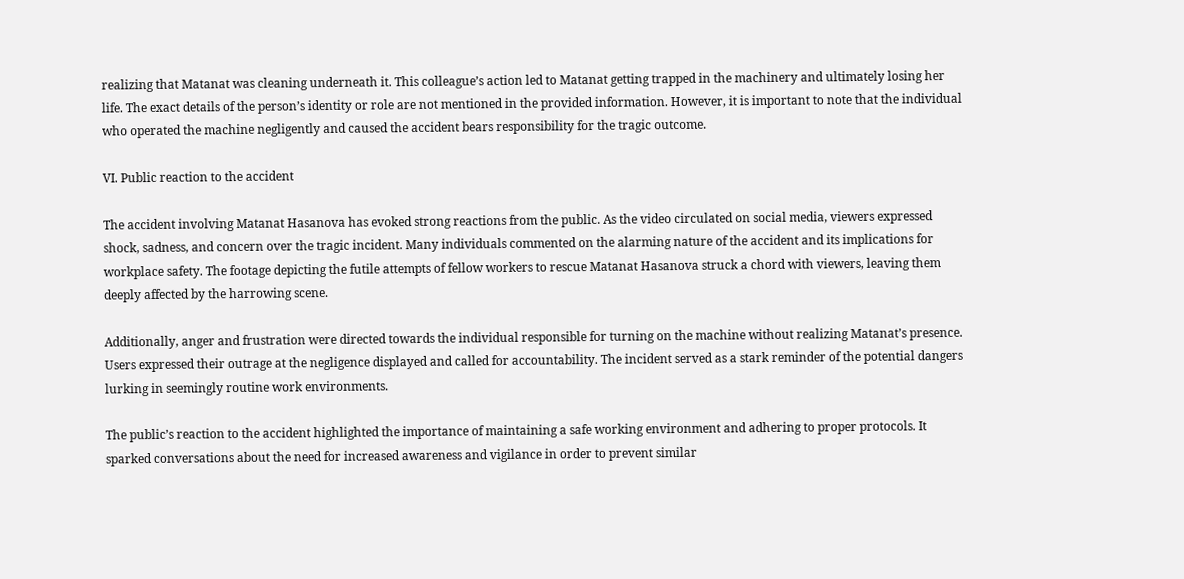realizing that Matanat was cleaning underneath it. This colleague’s action led to Matanat getting trapped in the machinery and ultimately losing her life. The exact details of the person’s identity or role are not mentioned in the provided information. However, it is important to note that the individual who operated the machine negligently and caused the accident bears responsibility for the tragic outcome.

VI. Public reaction to the accident

The accident involving Matanat Hasanova has evoked strong reactions from the public. As the video circulated on social media, viewers expressed shock, sadness, and concern over the tragic incident. Many individuals commented on the alarming nature of the accident and its implications for workplace safety. The footage depicting the futile attempts of fellow workers to rescue Matanat Hasanova struck a chord with viewers, leaving them deeply affected by the harrowing scene.

Additionally, anger and frustration were directed towards the individual responsible for turning on the machine without realizing Matanat’s presence. Users expressed their outrage at the negligence displayed and called for accountability. The incident served as a stark reminder of the potential dangers lurking in seemingly routine work environments.

The public’s reaction to the accident highlighted the importance of maintaining a safe working environment and adhering to proper protocols. It sparked conversations about the need for increased awareness and vigilance in order to prevent similar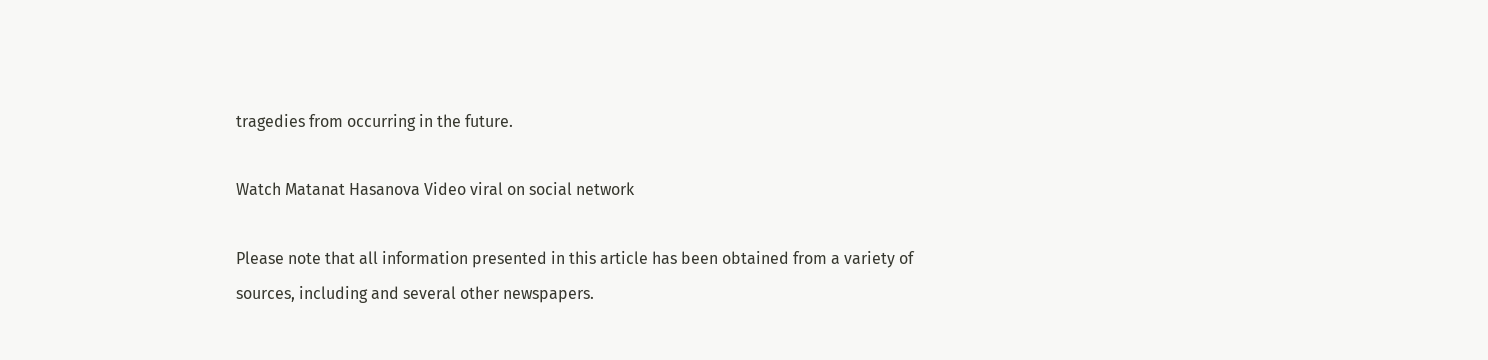tragedies from occurring in the future.

Watch Matanat Hasanova Video viral on social network

Please note that all information presented in this article has been obtained from a variety of sources, including and several other newspapers.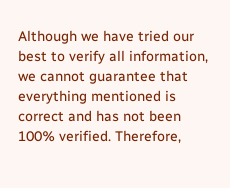Although we have tried our best to verify all information, we cannot guarantee that everything mentioned is correct and has not been 100% verified. Therefore,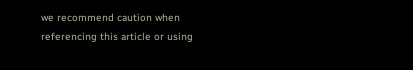we recommend caution when referencing this article or using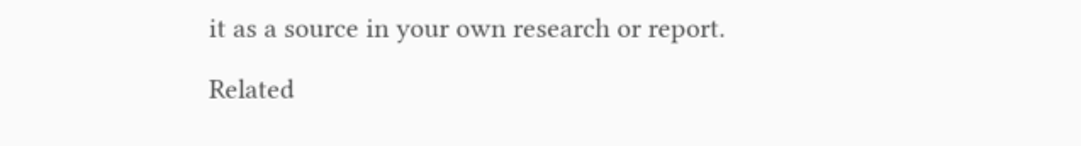it as a source in your own research or report.

Related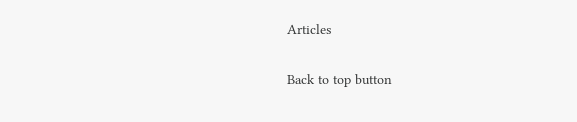Articles

Back to top button